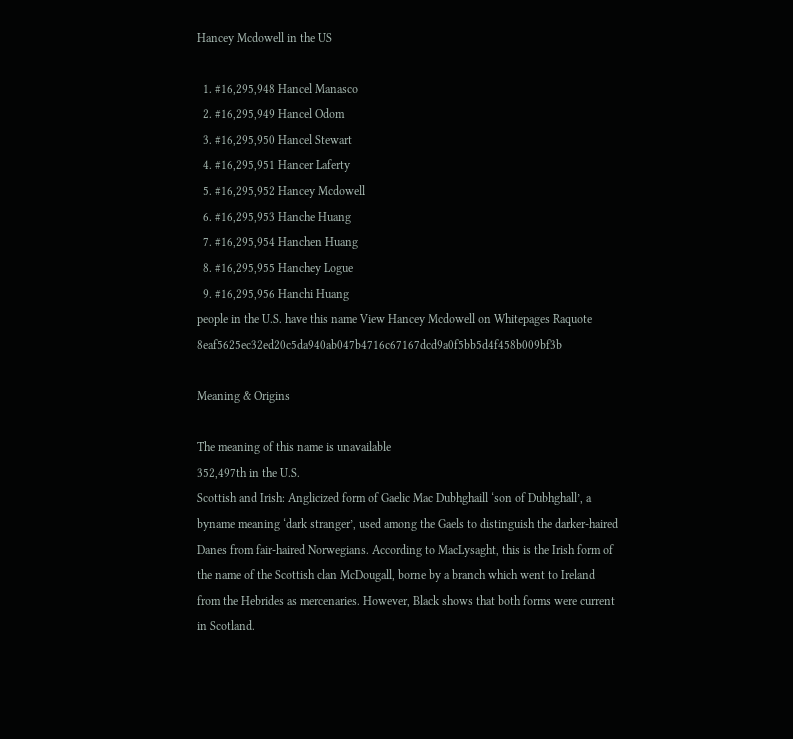Hancey Mcdowell in the US

  1. #16,295,948 Hancel Manasco
  2. #16,295,949 Hancel Odom
  3. #16,295,950 Hancel Stewart
  4. #16,295,951 Hancer Laferty
  5. #16,295,952 Hancey Mcdowell
  6. #16,295,953 Hanche Huang
  7. #16,295,954 Hanchen Huang
  8. #16,295,955 Hanchey Logue
  9. #16,295,956 Hanchi Huang
people in the U.S. have this name View Hancey Mcdowell on Whitepages Raquote 8eaf5625ec32ed20c5da940ab047b4716c67167dcd9a0f5bb5d4f458b009bf3b

Meaning & Origins

The meaning of this name is unavailable
352,497th in the U.S.
Scottish and Irish: Anglicized form of Gaelic Mac Dubhghaill ‘son of Dubhghall’, a byname meaning ‘dark stranger’, used among the Gaels to distinguish the darker-haired Danes from fair-haired Norwegians. According to MacLysaght, this is the Irish form of the name of the Scottish clan McDougall, borne by a branch which went to Ireland from the Hebrides as mercenaries. However, Black shows that both forms were current in Scotland.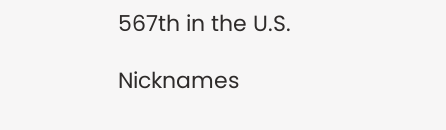567th in the U.S.

Nicknames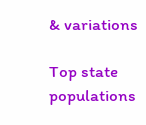& variations

Top state populations